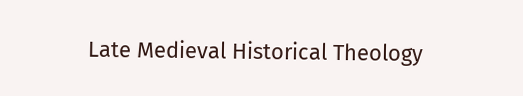Late Medieval Historical Theology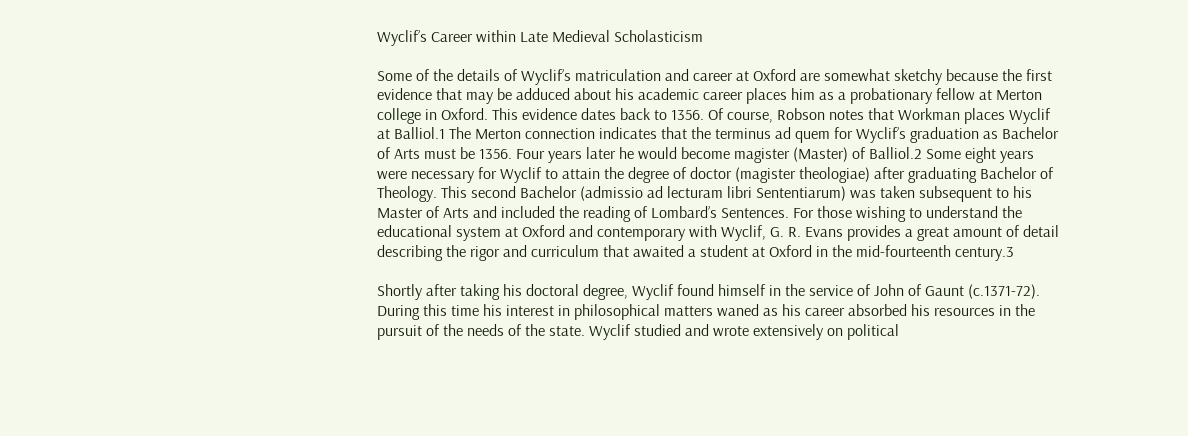Wyclif’s Career within Late Medieval Scholasticism

Some of the details of Wyclif’s matriculation and career at Oxford are somewhat sketchy because the first evidence that may be adduced about his academic career places him as a probationary fellow at Merton college in Oxford. This evidence dates back to 1356. Of course, Robson notes that Workman places Wyclif at Balliol.1 The Merton connection indicates that the terminus ad quem for Wyclif’s graduation as Bachelor of Arts must be 1356. Four years later he would become magister (Master) of Balliol.2 Some eight years were necessary for Wyclif to attain the degree of doctor (magister theologiae) after graduating Bachelor of Theology. This second Bachelor (admissio ad lecturam libri Sententiarum) was taken subsequent to his Master of Arts and included the reading of Lombard’s Sentences. For those wishing to understand the educational system at Oxford and contemporary with Wyclif, G. R. Evans provides a great amount of detail describing the rigor and curriculum that awaited a student at Oxford in the mid-fourteenth century.3

Shortly after taking his doctoral degree, Wyclif found himself in the service of John of Gaunt (c.1371-72). During this time his interest in philosophical matters waned as his career absorbed his resources in the pursuit of the needs of the state. Wyclif studied and wrote extensively on political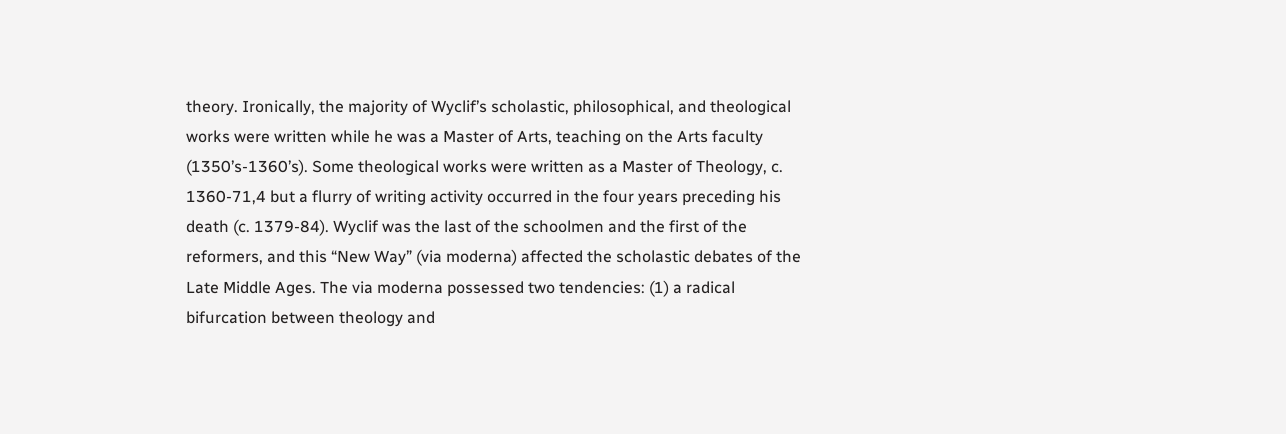theory. Ironically, the majority of Wyclif’s scholastic, philosophical, and theological works were written while he was a Master of Arts, teaching on the Arts faculty (1350’s-1360’s). Some theological works were written as a Master of Theology, c. 1360-71,4 but a flurry of writing activity occurred in the four years preceding his death (c. 1379-84). Wyclif was the last of the schoolmen and the first of the reformers, and this “New Way” (via moderna) affected the scholastic debates of the Late Middle Ages. The via moderna possessed two tendencies: (1) a radical bifurcation between theology and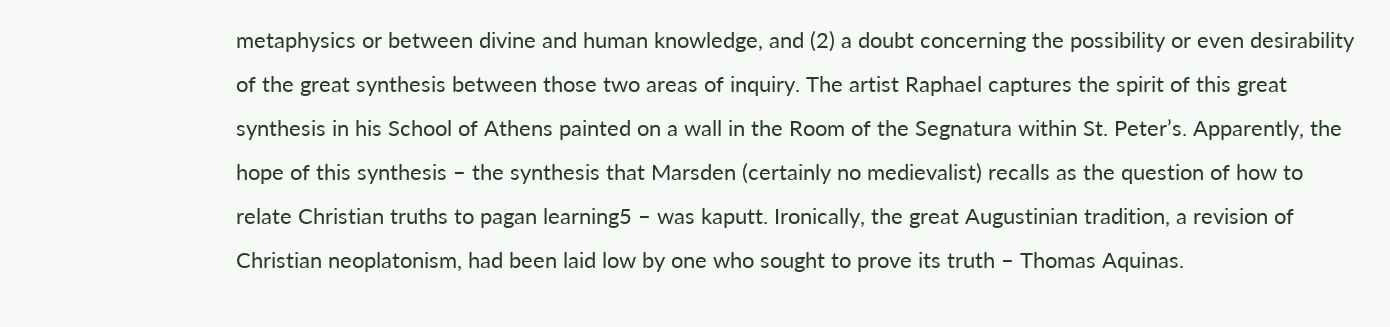metaphysics or between divine and human knowledge, and (2) a doubt concerning the possibility or even desirability of the great synthesis between those two areas of inquiry. The artist Raphael captures the spirit of this great synthesis in his School of Athens painted on a wall in the Room of the Segnatura within St. Peter’s. Apparently, the hope of this synthesis – the synthesis that Marsden (certainly no medievalist) recalls as the question of how to relate Christian truths to pagan learning5 – was kaputt. Ironically, the great Augustinian tradition, a revision of Christian neoplatonism, had been laid low by one who sought to prove its truth – Thomas Aquinas.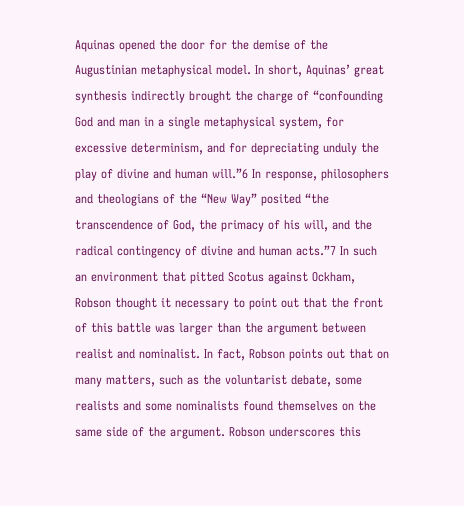Aquinas opened the door for the demise of the Augustinian metaphysical model. In short, Aquinas’ great synthesis indirectly brought the charge of “confounding God and man in a single metaphysical system, for excessive determinism, and for depreciating unduly the play of divine and human will.”6 In response, philosophers and theologians of the “New Way” posited “the transcendence of God, the primacy of his will, and the radical contingency of divine and human acts.”7 In such an environment that pitted Scotus against Ockham, Robson thought it necessary to point out that the front of this battle was larger than the argument between realist and nominalist. In fact, Robson points out that on many matters, such as the voluntarist debate, some realists and some nominalists found themselves on the same side of the argument. Robson underscores this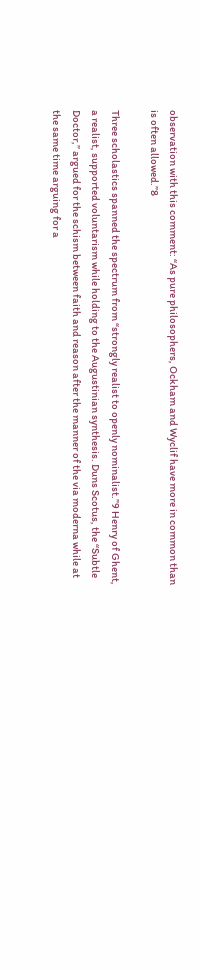observation with this comment: “As pure philosophers, Ockham and Wyclif have more in common than is often allowed.”8

Three scholastics spanned the spectrum from “strongly realist to openly nominalist.”9 Henry of Ghent, a realist, supported voluntarism while holding to the Augustinian synthesis. Duns Scotus, the “Subtle Doctor,” argued for the schism between faith and reason after the manner of the via moderna while at the same time arguing for a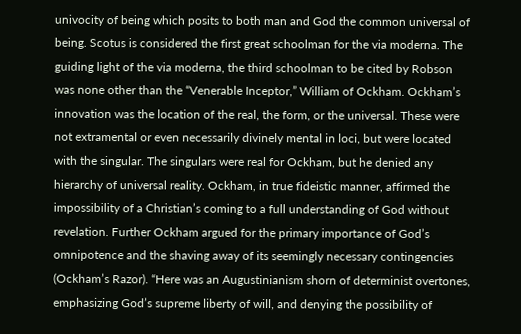univocity of being which posits to both man and God the common universal of being. Scotus is considered the first great schoolman for the via moderna. The guiding light of the via moderna, the third schoolman to be cited by Robson was none other than the “Venerable Inceptor,” William of Ockham. Ockham’s innovation was the location of the real, the form, or the universal. These were not extramental or even necessarily divinely mental in loci, but were located with the singular. The singulars were real for Ockham, but he denied any hierarchy of universal reality. Ockham, in true fideistic manner, affirmed the impossibility of a Christian’s coming to a full understanding of God without revelation. Further Ockham argued for the primary importance of God’s omnipotence and the shaving away of its seemingly necessary contingencies (Ockham’s Razor). “Here was an Augustinianism shorn of determinist overtones, emphasizing God’s supreme liberty of will, and denying the possibility of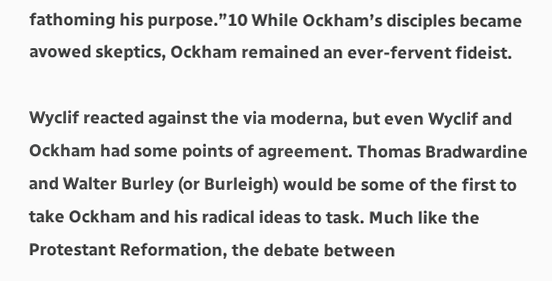fathoming his purpose.”10 While Ockham’s disciples became avowed skeptics, Ockham remained an ever-fervent fideist.

Wyclif reacted against the via moderna, but even Wyclif and Ockham had some points of agreement. Thomas Bradwardine and Walter Burley (or Burleigh) would be some of the first to take Ockham and his radical ideas to task. Much like the Protestant Reformation, the debate between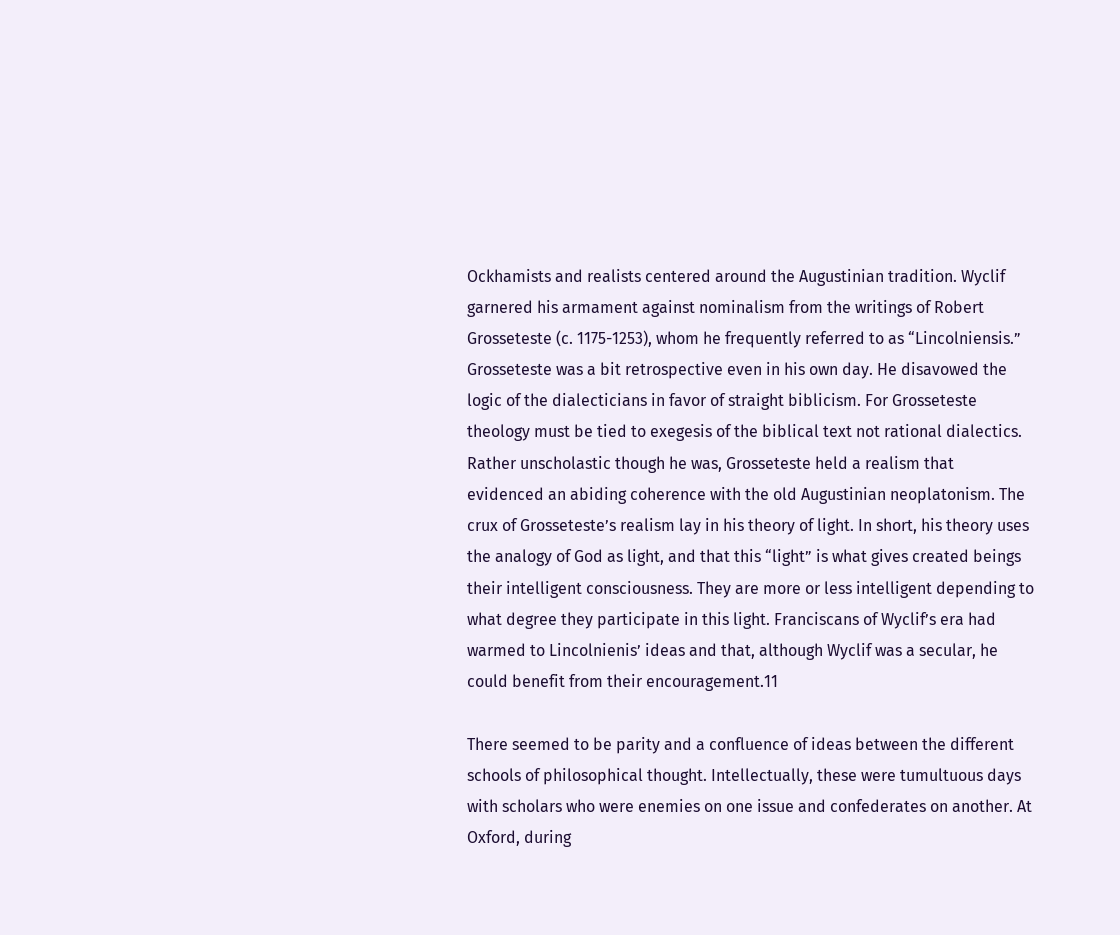Ockhamists and realists centered around the Augustinian tradition. Wyclif garnered his armament against nominalism from the writings of Robert Grosseteste (c. 1175-1253), whom he frequently referred to as “Lincolniensis.” Grosseteste was a bit retrospective even in his own day. He disavowed the logic of the dialecticians in favor of straight biblicism. For Grosseteste theology must be tied to exegesis of the biblical text not rational dialectics. Rather unscholastic though he was, Grosseteste held a realism that evidenced an abiding coherence with the old Augustinian neoplatonism. The crux of Grosseteste’s realism lay in his theory of light. In short, his theory uses the analogy of God as light, and that this “light” is what gives created beings their intelligent consciousness. They are more or less intelligent depending to what degree they participate in this light. Franciscans of Wyclif’s era had warmed to Lincolnienis’ ideas and that, although Wyclif was a secular, he could benefit from their encouragement.11

There seemed to be parity and a confluence of ideas between the different schools of philosophical thought. Intellectually, these were tumultuous days with scholars who were enemies on one issue and confederates on another. At Oxford, during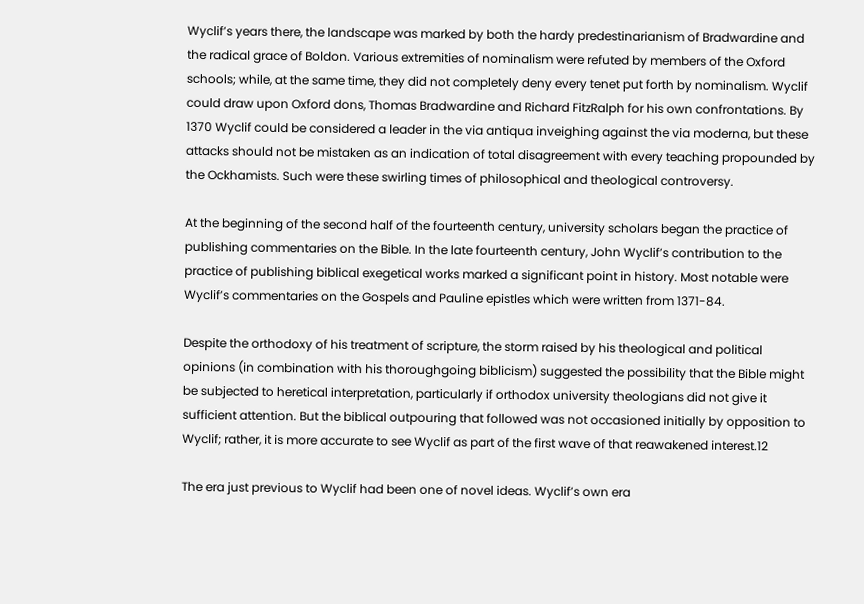Wyclif’s years there, the landscape was marked by both the hardy predestinarianism of Bradwardine and the radical grace of Boldon. Various extremities of nominalism were refuted by members of the Oxford schools; while, at the same time, they did not completely deny every tenet put forth by nominalism. Wyclif could draw upon Oxford dons, Thomas Bradwardine and Richard FitzRalph for his own confrontations. By 1370 Wyclif could be considered a leader in the via antiqua inveighing against the via moderna, but these attacks should not be mistaken as an indication of total disagreement with every teaching propounded by the Ockhamists. Such were these swirling times of philosophical and theological controversy.

At the beginning of the second half of the fourteenth century, university scholars began the practice of publishing commentaries on the Bible. In the late fourteenth century, John Wyclif’s contribution to the practice of publishing biblical exegetical works marked a significant point in history. Most notable were Wyclif’s commentaries on the Gospels and Pauline epistles which were written from 1371-84.

Despite the orthodoxy of his treatment of scripture, the storm raised by his theological and political opinions (in combination with his thoroughgoing biblicism) suggested the possibility that the Bible might be subjected to heretical interpretation, particularly if orthodox university theologians did not give it sufficient attention. But the biblical outpouring that followed was not occasioned initially by opposition to Wyclif; rather, it is more accurate to see Wyclif as part of the first wave of that reawakened interest.12

The era just previous to Wyclif had been one of novel ideas. Wyclif’s own era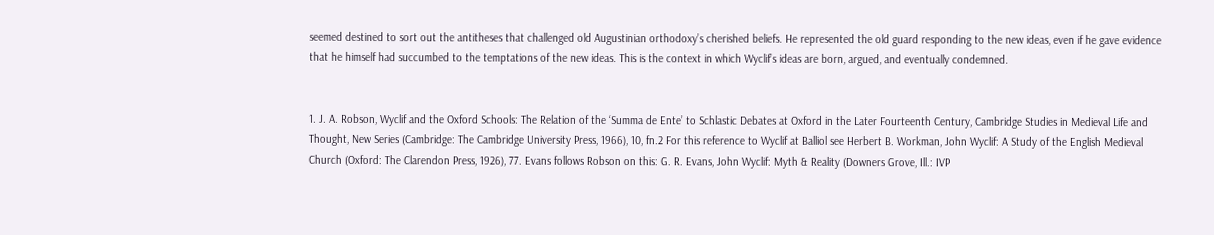seemed destined to sort out the antitheses that challenged old Augustinian orthodoxy’s cherished beliefs. He represented the old guard responding to the new ideas, even if he gave evidence that he himself had succumbed to the temptations of the new ideas. This is the context in which Wyclif’s ideas are born, argued, and eventually condemned.


1. J. A. Robson, Wyclif and the Oxford Schools: The Relation of the ‘Summa de Ente’ to Schlastic Debates at Oxford in the Later Fourteenth Century, Cambridge Studies in Medieval Life and Thought, New Series (Cambridge: The Cambridge University Press, 1966), 10, fn.2 For this reference to Wyclif at Balliol see Herbert B. Workman, John Wyclif: A Study of the English Medieval Church (Oxford: The Clarendon Press, 1926), 77. Evans follows Robson on this: G. R. Evans, John Wyclif: Myth & Reality (Downers Grove, Ill.: IVP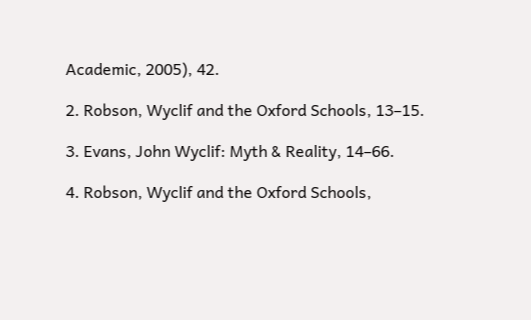Academic, 2005), 42.

2. Robson, Wyclif and the Oxford Schools, 13–15.

3. Evans, John Wyclif: Myth & Reality, 14–66.

4. Robson, Wyclif and the Oxford Schools,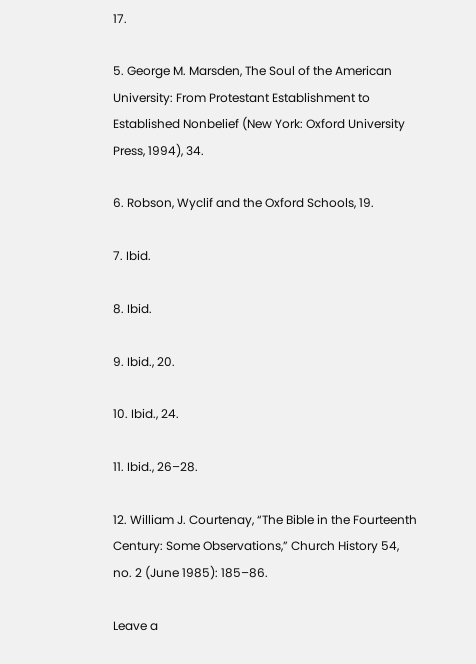17.

5. George M. Marsden, The Soul of the American University: From Protestant Establishment to Established Nonbelief (New York: Oxford University Press, 1994), 34.

6. Robson, Wyclif and the Oxford Schools, 19.

7. Ibid.

8. Ibid.

9. Ibid., 20.

10. Ibid., 24.

11. Ibid., 26–28.

12. William J. Courtenay, “The Bible in the Fourteenth Century: Some Observations,” Church History 54, no. 2 (June 1985): 185–86.

Leave a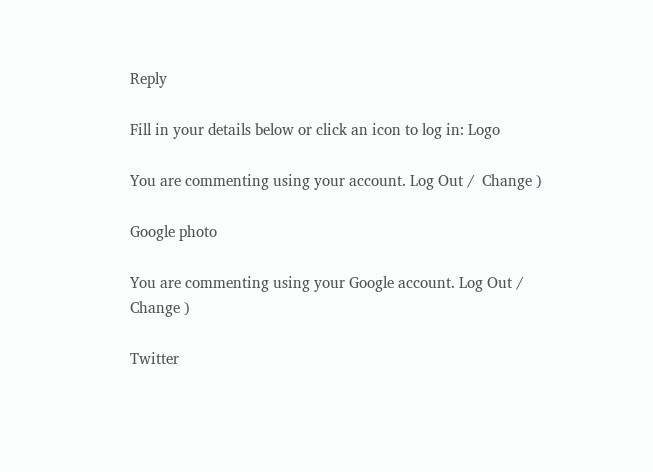Reply

Fill in your details below or click an icon to log in: Logo

You are commenting using your account. Log Out /  Change )

Google photo

You are commenting using your Google account. Log Out /  Change )

Twitter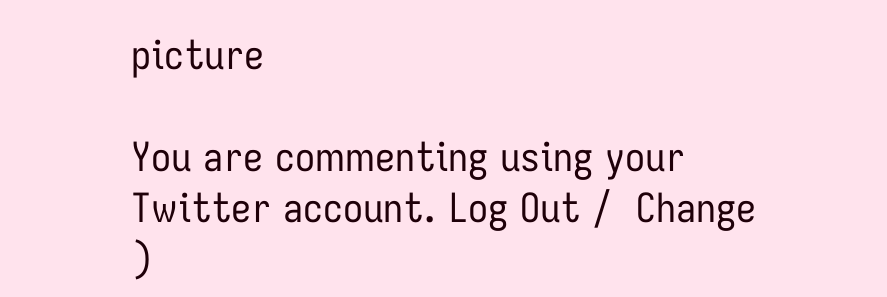picture

You are commenting using your Twitter account. Log Out /  Change )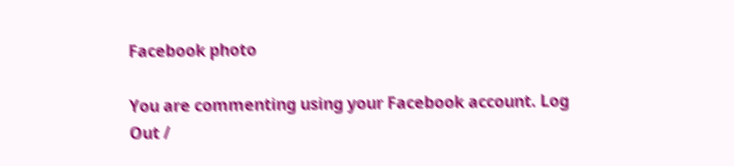Facebook photo

You are commenting using your Facebook account. Log Out /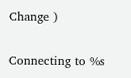Change )

Connecting to %s